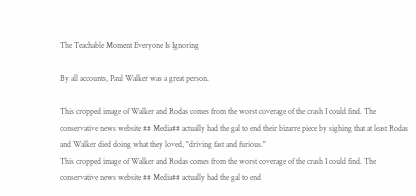The Teachable Moment Everyone Is Ignoring

By all accounts, Paul Walker was a great person.

This cropped image of Walker and Rodas comes from the worst coverage of the crash I could find. The conservative news website ## Media## actually had the gal to end their bizarre piece by sighing that at least Rodas and Walker died doing what they loved, "driving fast and furious."
This cropped image of Walker and Rodas comes from the worst coverage of the crash I could find. The conservative news website ## Media## actually had the gal to end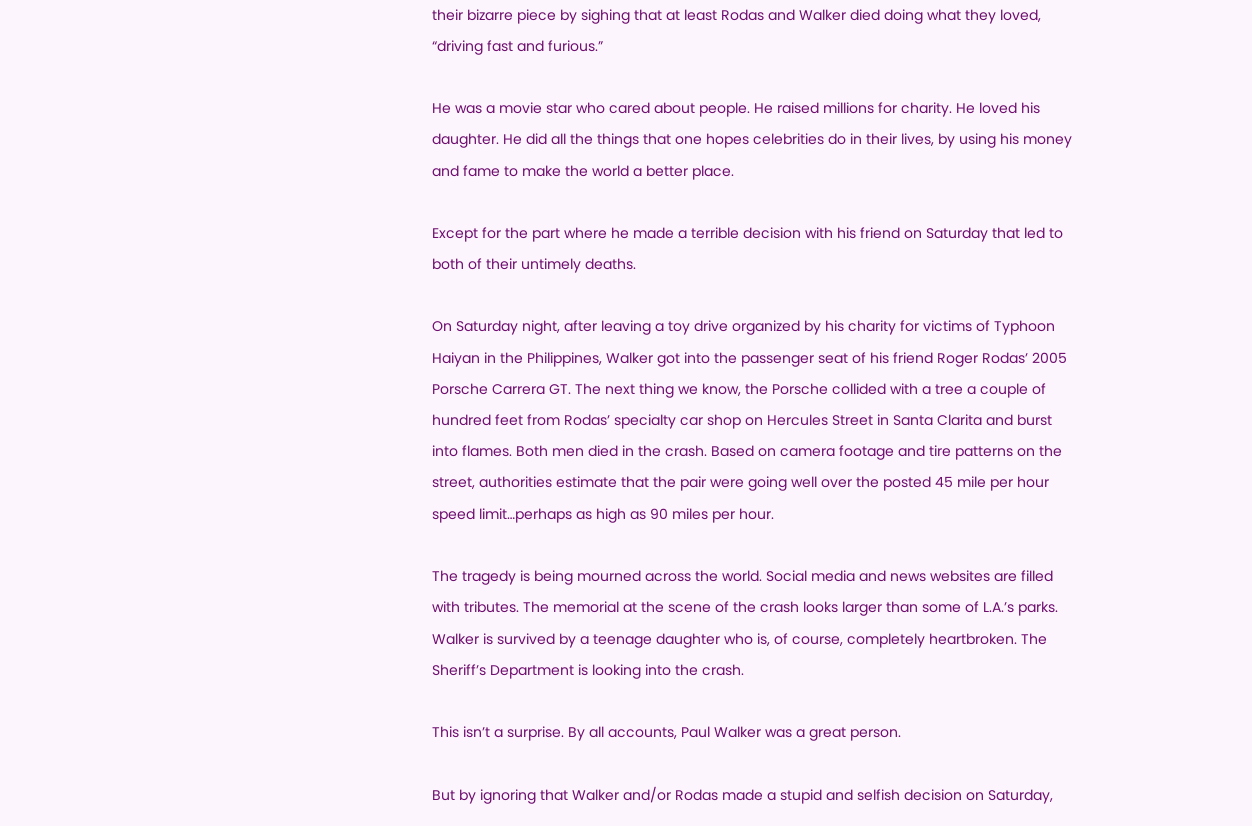their bizarre piece by sighing that at least Rodas and Walker died doing what they loved, “driving fast and furious.”

He was a movie star who cared about people. He raised millions for charity. He loved his daughter. He did all the things that one hopes celebrities do in their lives, by using his money and fame to make the world a better place.

Except for the part where he made a terrible decision with his friend on Saturday that led to both of their untimely deaths.

On Saturday night, after leaving a toy drive organized by his charity for victims of Typhoon Haiyan in the Philippines, Walker got into the passenger seat of his friend Roger Rodas’ 2005 Porsche Carrera GT. The next thing we know, the Porsche collided with a tree a couple of hundred feet from Rodas’ specialty car shop on Hercules Street in Santa Clarita and burst into flames. Both men died in the crash. Based on camera footage and tire patterns on the street, authorities estimate that the pair were going well over the posted 45 mile per hour speed limit…perhaps as high as 90 miles per hour.

The tragedy is being mourned across the world. Social media and news websites are filled with tributes. The memorial at the scene of the crash looks larger than some of L.A.’s parks. Walker is survived by a teenage daughter who is, of course, completely heartbroken. The Sheriff’s Department is looking into the crash.

This isn’t a surprise. By all accounts, Paul Walker was a great person.

But by ignoring that Walker and/or Rodas made a stupid and selfish decision on Saturday,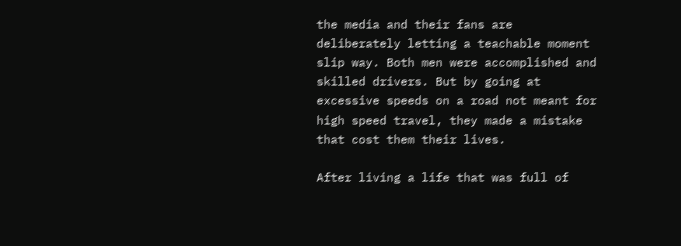the media and their fans are deliberately letting a teachable moment slip way. Both men were accomplished and skilled drivers. But by going at excessive speeds on a road not meant for high speed travel, they made a mistake that cost them their lives.

After living a life that was full of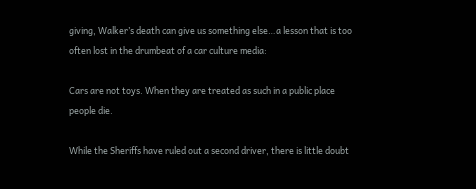giving, Walker’s death can give us something else…a lesson that is too often lost in the drumbeat of a car culture media:

Cars are not toys. When they are treated as such in a public place people die.

While the Sheriffs have ruled out a second driver, there is little doubt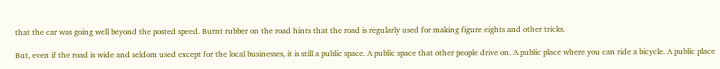that the car was going well beyond the posted speed. Burnt rubber on the road hints that the road is regularly used for making figure eights and other tricks.

But, even if the road is wide and seldom used except for the local businesses, it is still a public space. A public space that other people drive on. A public place where you can ride a bicycle. A public place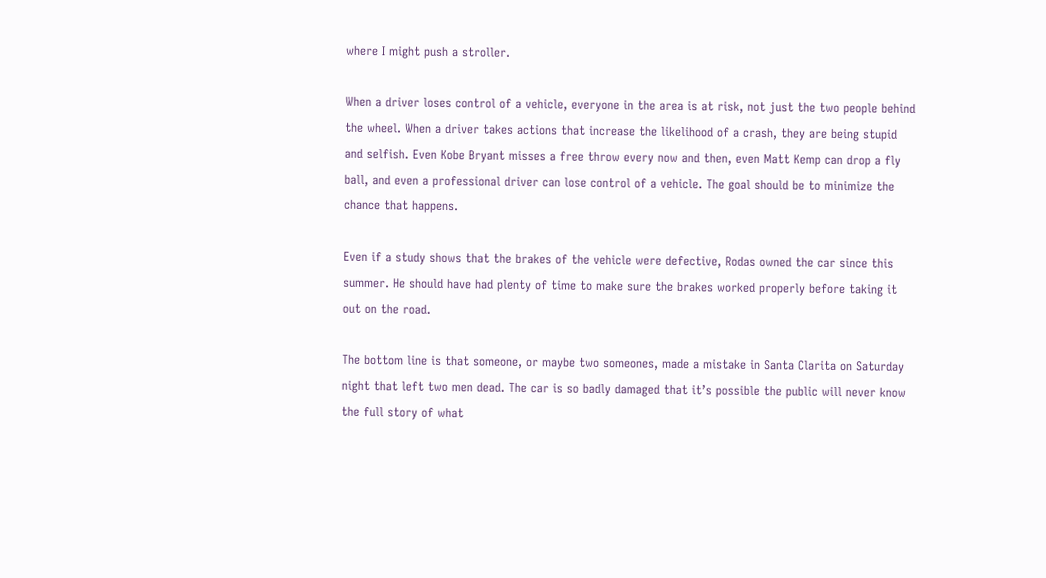where I might push a stroller.

When a driver loses control of a vehicle, everyone in the area is at risk, not just the two people behind the wheel. When a driver takes actions that increase the likelihood of a crash, they are being stupid and selfish. Even Kobe Bryant misses a free throw every now and then, even Matt Kemp can drop a fly ball, and even a professional driver can lose control of a vehicle. The goal should be to minimize the chance that happens.

Even if a study shows that the brakes of the vehicle were defective, Rodas owned the car since this summer. He should have had plenty of time to make sure the brakes worked properly before taking it out on the road.

The bottom line is that someone, or maybe two someones, made a mistake in Santa Clarita on Saturday night that left two men dead. The car is so badly damaged that it’s possible the public will never know the full story of what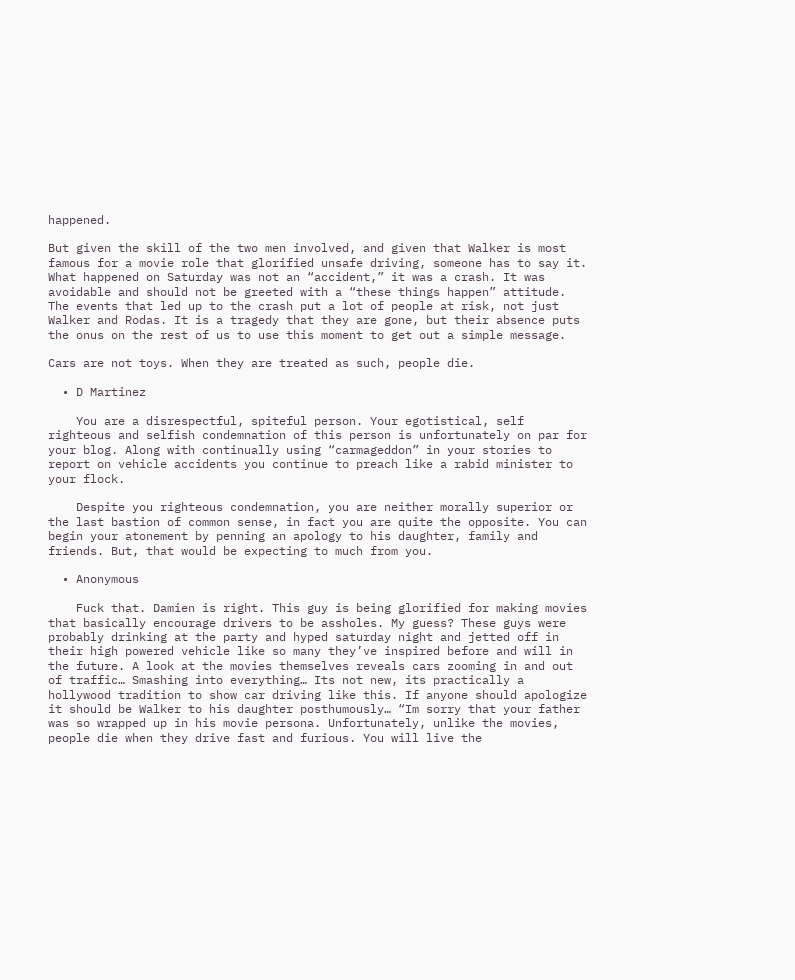happened.

But given the skill of the two men involved, and given that Walker is most famous for a movie role that glorified unsafe driving, someone has to say it. What happened on Saturday was not an “accident,” it was a crash. It was avoidable and should not be greeted with a “these things happen” attitude. The events that led up to the crash put a lot of people at risk, not just Walker and Rodas. It is a tragedy that they are gone, but their absence puts the onus on the rest of us to use this moment to get out a simple message.

Cars are not toys. When they are treated as such, people die.

  • D Martinez

    You are a disrespectful, spiteful person. Your egotistical, self righteous and selfish condemnation of this person is unfortunately on par for your blog. Along with continually using “carmageddon” in your stories to report on vehicle accidents you continue to preach like a rabid minister to your flock.

    Despite you righteous condemnation, you are neither morally superior or the last bastion of common sense, in fact you are quite the opposite. You can begin your atonement by penning an apology to his daughter, family and friends. But, that would be expecting to much from you.

  • Anonymous

    Fuck that. Damien is right. This guy is being glorified for making movies that basically encourage drivers to be assholes. My guess? These guys were probably drinking at the party and hyped saturday night and jetted off in their high powered vehicle like so many they’ve inspired before and will in the future. A look at the movies themselves reveals cars zooming in and out of traffic… Smashing into everything… Its not new, its practically a hollywood tradition to show car driving like this. If anyone should apologize it should be Walker to his daughter posthumously… “Im sorry that your father was so wrapped up in his movie persona. Unfortunately, unlike the movies, people die when they drive fast and furious. You will live the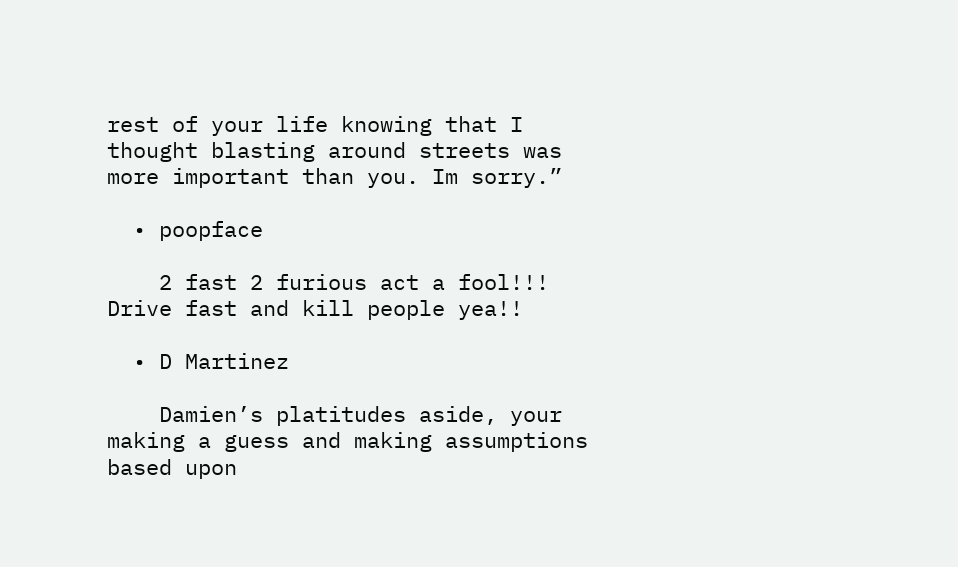rest of your life knowing that I thought blasting around streets was more important than you. Im sorry.”

  • poopface

    2 fast 2 furious act a fool!!! Drive fast and kill people yea!!

  • D Martinez

    Damien’s platitudes aside, your making a guess and making assumptions based upon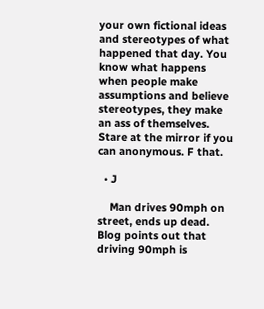your own fictional ideas and stereotypes of what happened that day. You know what happens when people make assumptions and believe stereotypes, they make an ass of themselves. Stare at the mirror if you can anonymous. F that.

  • J

    Man drives 90mph on street, ends up dead. Blog points out that driving 90mph is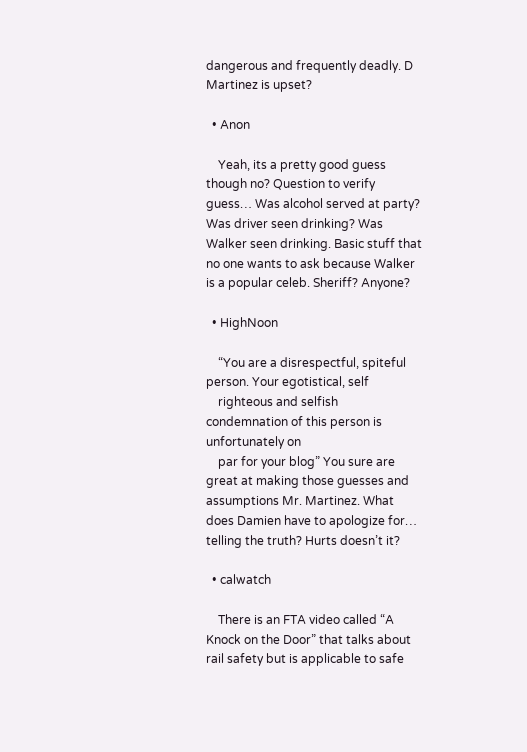dangerous and frequently deadly. D Martinez is upset?

  • Anon

    Yeah, its a pretty good guess though no? Question to verify guess… Was alcohol served at party? Was driver seen drinking? Was Walker seen drinking. Basic stuff that no one wants to ask because Walker is a popular celeb. Sheriff? Anyone?

  • HighNoon

    “You are a disrespectful, spiteful person. Your egotistical, self
    righteous and selfish condemnation of this person is unfortunately on
    par for your blog” You sure are great at making those guesses and assumptions Mr. Martinez. What does Damien have to apologize for… telling the truth? Hurts doesn’t it?

  • calwatch

    There is an FTA video called “A Knock on the Door” that talks about rail safety but is applicable to safe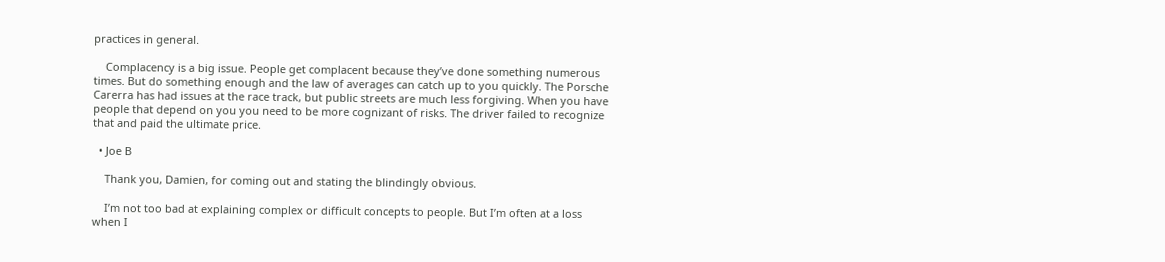practices in general.

    Complacency is a big issue. People get complacent because they’ve done something numerous times. But do something enough and the law of averages can catch up to you quickly. The Porsche Carerra has had issues at the race track, but public streets are much less forgiving. When you have people that depend on you you need to be more cognizant of risks. The driver failed to recognize that and paid the ultimate price.

  • Joe B

    Thank you, Damien, for coming out and stating the blindingly obvious.

    I’m not too bad at explaining complex or difficult concepts to people. But I’m often at a loss when I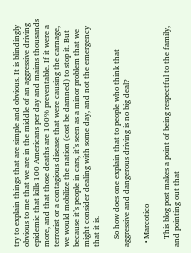try to explain things that are simple and obvious. It is blindingly obvious to me that we are in the middle of an aggressive driving epidemic that kills 100 Americans per day and maims thousands more, and that those deaths are 100% preventable. If it were a terrorist or a contagious disease that were causing the carnage, we would mobilize the nation (cost be damned) to stop it. But because it’s people in cars, it’s seen as a minor problem that we might consider dealing with some day, and not the emergency that it is.

    So how does one explain that to people who think that aggressive and dangerous driving is no big deal?

  • Marcotico

    This blog post makes a point of being respectful to the family, and pointing out that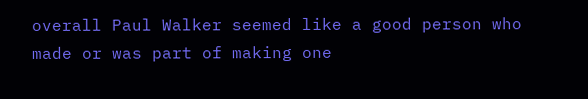overall Paul Walker seemed like a good person who made or was part of making one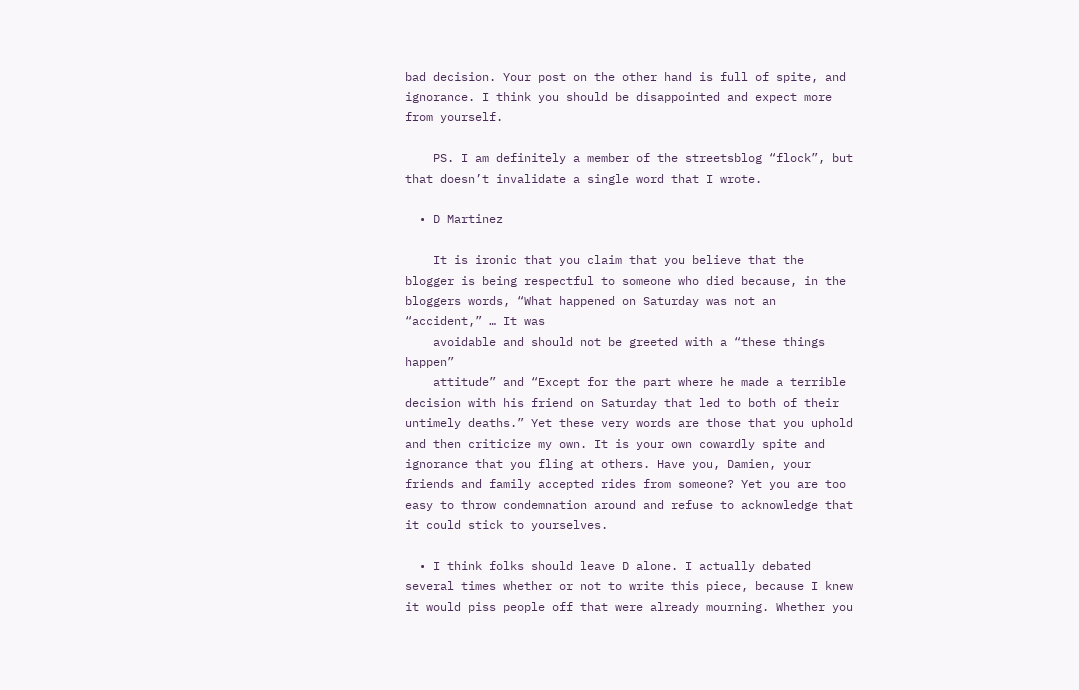bad decision. Your post on the other hand is full of spite, and ignorance. I think you should be disappointed and expect more from yourself.

    PS. I am definitely a member of the streetsblog “flock”, but that doesn’t invalidate a single word that I wrote.

  • D Martinez

    It is ironic that you claim that you believe that the blogger is being respectful to someone who died because, in the bloggers words, “What happened on Saturday was not an “accident,” … It was
    avoidable and should not be greeted with a “these things happen”
    attitude” and “Except for the part where he made a terrible decision with his friend on Saturday that led to both of their untimely deaths.” Yet these very words are those that you uphold and then criticize my own. It is your own cowardly spite and ignorance that you fling at others. Have you, Damien, your friends and family accepted rides from someone? Yet you are too easy to throw condemnation around and refuse to acknowledge that it could stick to yourselves.

  • I think folks should leave D alone. I actually debated several times whether or not to write this piece, because I knew it would piss people off that were already mourning. Whether you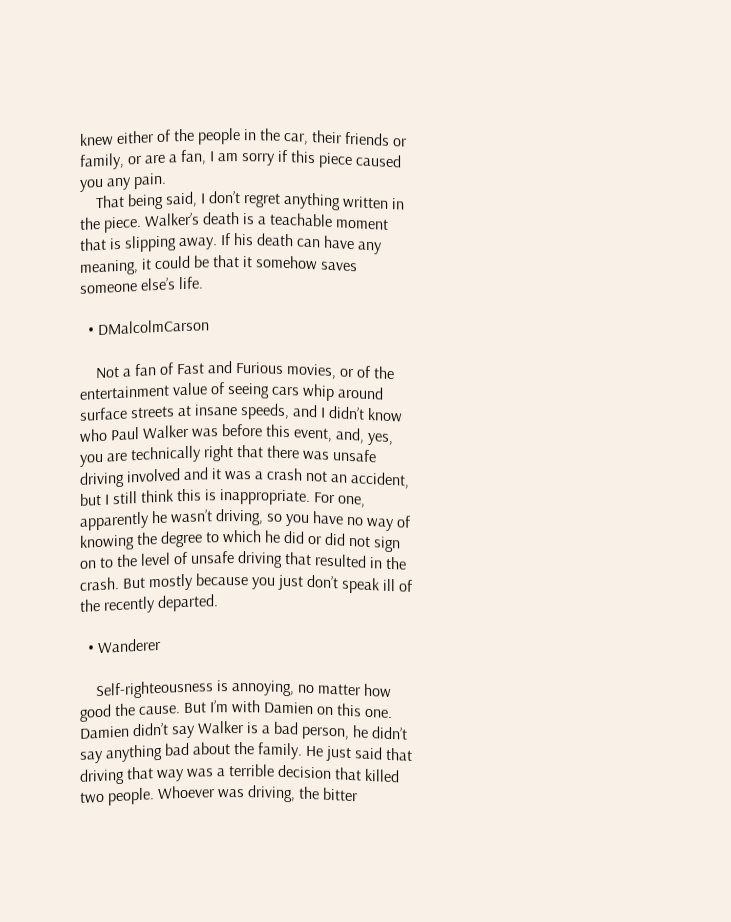knew either of the people in the car, their friends or family, or are a fan, I am sorry if this piece caused you any pain.
    That being said, I don’t regret anything written in the piece. Walker’s death is a teachable moment that is slipping away. If his death can have any meaning, it could be that it somehow saves someone else’s life.

  • DMalcolmCarson

    Not a fan of Fast and Furious movies, or of the entertainment value of seeing cars whip around surface streets at insane speeds, and I didn’t know who Paul Walker was before this event, and, yes, you are technically right that there was unsafe driving involved and it was a crash not an accident, but I still think this is inappropriate. For one, apparently he wasn’t driving, so you have no way of knowing the degree to which he did or did not sign on to the level of unsafe driving that resulted in the crash. But mostly because you just don’t speak ill of the recently departed.

  • Wanderer

    Self-righteousness is annoying, no matter how good the cause. But I’m with Damien on this one. Damien didn’t say Walker is a bad person, he didn’t say anything bad about the family. He just said that driving that way was a terrible decision that killed two people. Whoever was driving, the bitter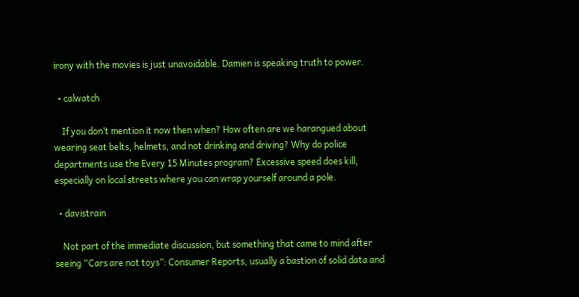irony with the movies is just unavoidable. Damien is speaking truth to power.

  • calwatch

    If you don’t mention it now then when? How often are we harangued about wearing seat belts, helmets, and not drinking and driving? Why do police departments use the Every 15 Minutes program? Excessive speed does kill, especially on local streets where you can wrap yourself around a pole.

  • davistrain

    Not part of the immediate discussion, but something that came to mind after seeing “Cars are not toys”: Consumer Reports, usually a bastion of solid data and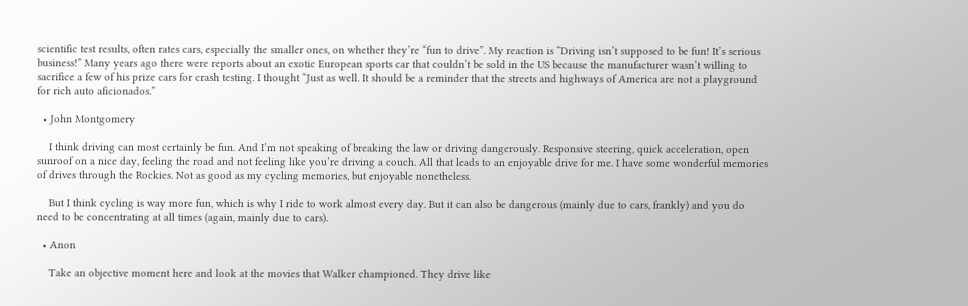scientific test results, often rates cars, especially the smaller ones, on whether they’re “fun to drive”. My reaction is “Driving isn’t supposed to be fun! It’s serious business!” Many years ago there were reports about an exotic European sports car that couldn’t be sold in the US because the manufacturer wasn’t willing to sacrifice a few of his prize cars for crash testing. I thought “Just as well. It should be a reminder that the streets and highways of America are not a playground for rich auto aficionados.”

  • John Montgomery

    I think driving can most certainly be fun. And I’m not speaking of breaking the law or driving dangerously. Responsive steering, quick acceleration, open sunroof on a nice day, feeling the road and not feeling like you’re driving a couch. All that leads to an enjoyable drive for me. I have some wonderful memories of drives through the Rockies. Not as good as my cycling memories, but enjoyable nonetheless.

    But I think cycling is way more fun, which is why I ride to work almost every day. But it can also be dangerous (mainly due to cars, frankly) and you do need to be concentrating at all times (again, mainly due to cars).

  • Anon

    Take an objective moment here and look at the movies that Walker championed. They drive like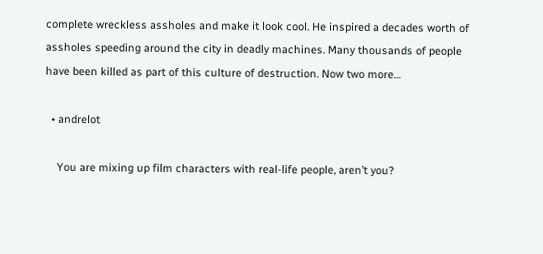complete wreckless assholes and make it look cool. He inspired a decades worth of assholes speeding around the city in deadly machines. Many thousands of people have been killed as part of this culture of destruction. Now two more…

  • andrelot

    You are mixing up film characters with real-life people, aren’t you?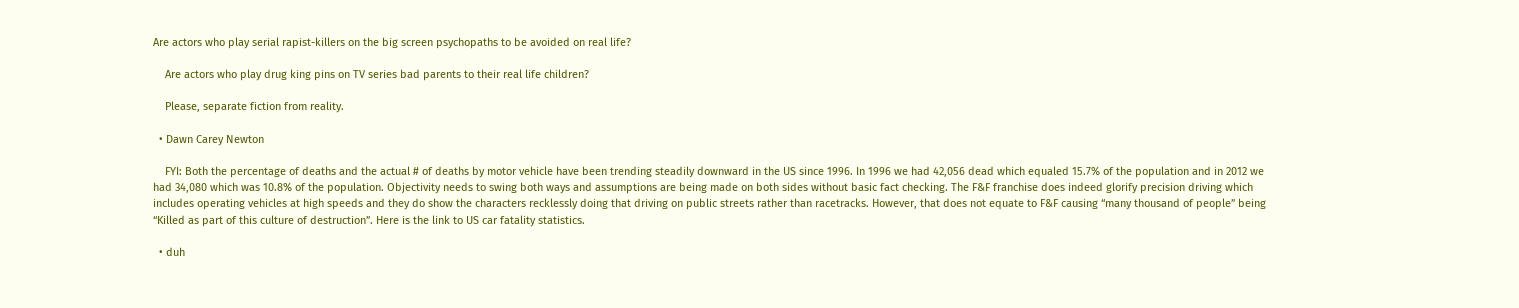Are actors who play serial rapist-killers on the big screen psychopaths to be avoided on real life?

    Are actors who play drug king pins on TV series bad parents to their real life children?

    Please, separate fiction from reality.

  • Dawn Carey Newton

    FYI: Both the percentage of deaths and the actual # of deaths by motor vehicle have been trending steadily downward in the US since 1996. In 1996 we had 42,056 dead which equaled 15.7% of the population and in 2012 we had 34,080 which was 10.8% of the population. Objectivity needs to swing both ways and assumptions are being made on both sides without basic fact checking. The F&F franchise does indeed glorify precision driving which includes operating vehicles at high speeds and they do show the characters recklessly doing that driving on public streets rather than racetracks. However, that does not equate to F&F causing “many thousand of people” being “Killed as part of this culture of destruction”. Here is the link to US car fatality statistics.

  • duh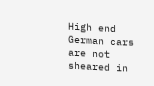High end German cars are not sheared in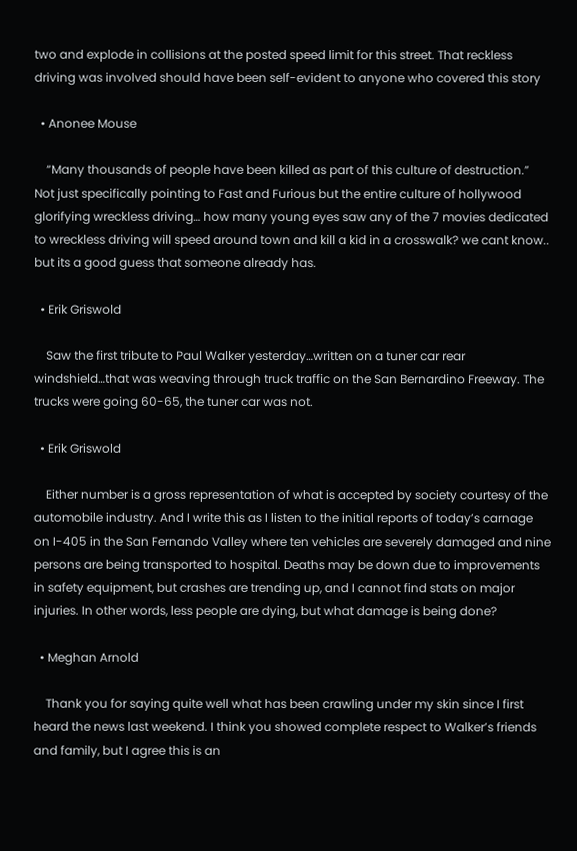two and explode in collisions at the posted speed limit for this street. That reckless driving was involved should have been self-evident to anyone who covered this story

  • Anonee Mouse

    “Many thousands of people have been killed as part of this culture of destruction.” Not just specifically pointing to Fast and Furious but the entire culture of hollywood glorifying wreckless driving… how many young eyes saw any of the 7 movies dedicated to wreckless driving will speed around town and kill a kid in a crosswalk? we cant know.. but its a good guess that someone already has.

  • Erik Griswold

    Saw the first tribute to Paul Walker yesterday…written on a tuner car rear windshield…that was weaving through truck traffic on the San Bernardino Freeway. The trucks were going 60-65, the tuner car was not.

  • Erik Griswold

    Either number is a gross representation of what is accepted by society courtesy of the automobile industry. And I write this as I listen to the initial reports of today’s carnage on I-405 in the San Fernando Valley where ten vehicles are severely damaged and nine persons are being transported to hospital. Deaths may be down due to improvements in safety equipment, but crashes are trending up, and I cannot find stats on major injuries. In other words, less people are dying, but what damage is being done?

  • Meghan Arnold

    Thank you for saying quite well what has been crawling under my skin since I first heard the news last weekend. I think you showed complete respect to Walker’s friends and family, but I agree this is an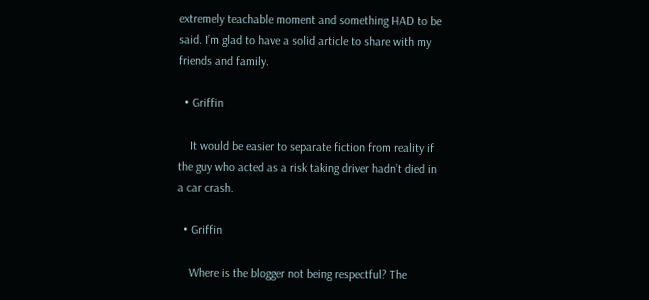extremely teachable moment and something HAD to be said. I’m glad to have a solid article to share with my friends and family.

  • Griffin

    It would be easier to separate fiction from reality if the guy who acted as a risk taking driver hadn’t died in a car crash.

  • Griffin

    Where is the blogger not being respectful? The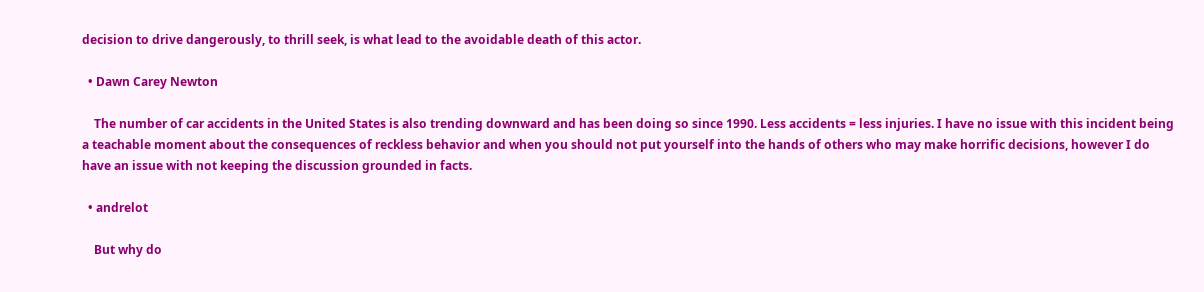decision to drive dangerously, to thrill seek, is what lead to the avoidable death of this actor.

  • Dawn Carey Newton

    The number of car accidents in the United States is also trending downward and has been doing so since 1990. Less accidents = less injuries. I have no issue with this incident being a teachable moment about the consequences of reckless behavior and when you should not put yourself into the hands of others who may make horrific decisions, however I do have an issue with not keeping the discussion grounded in facts.

  • andrelot

    But why do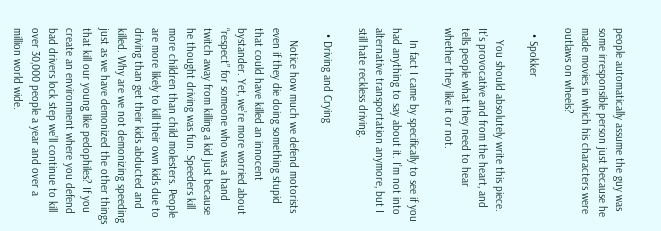people automatically assume the guy was some irresponsible person just because he made movies in which his characters were outlaws on wheels?

  • Spokker

    You should absolutely write this piece. It’s provocative and from the heart, and tells people what they need to hear whether they like it or not.

    In fact I came by specifically to see if you had anything to say about it. I’m not into alternative transportation anymore, but I still hate reckless driving.

  • Driving and Crying

    Notice how much we defend motorists even if they die doing something stupid that could have killed an innocent bystander. Yet, we’re more worried about “respect” for someone who was a hand twitch away from killing a kid just because he thought driving was fun. Speeders kill more children than child molesters. People are more likely to kill their own kids due to driving than get their kids abducted and killed. Why are we not demonizing speeding just as we have demonized the other things that kill our young like pedophiles? If you create an environment where you defend bad drivers lock step we’ll continue to kill over 30,000 people a year and over a million world wide.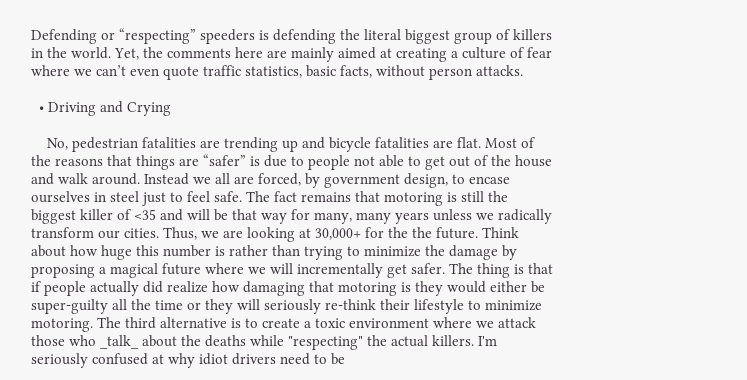Defending or “respecting” speeders is defending the literal biggest group of killers in the world. Yet, the comments here are mainly aimed at creating a culture of fear where we can’t even quote traffic statistics, basic facts, without person attacks.

  • Driving and Crying

    No, pedestrian fatalities are trending up and bicycle fatalities are flat. Most of the reasons that things are “safer” is due to people not able to get out of the house and walk around. Instead we all are forced, by government design, to encase ourselves in steel just to feel safe. The fact remains that motoring is still the biggest killer of <35 and will be that way for many, many years unless we radically transform our cities. Thus, we are looking at 30,000+ for the the future. Think about how huge this number is rather than trying to minimize the damage by proposing a magical future where we will incrementally get safer. The thing is that if people actually did realize how damaging that motoring is they would either be super-guilty all the time or they will seriously re-think their lifestyle to minimize motoring. The third alternative is to create a toxic environment where we attack those who _talk_ about the deaths while "respecting" the actual killers. I'm seriously confused at why idiot drivers need to be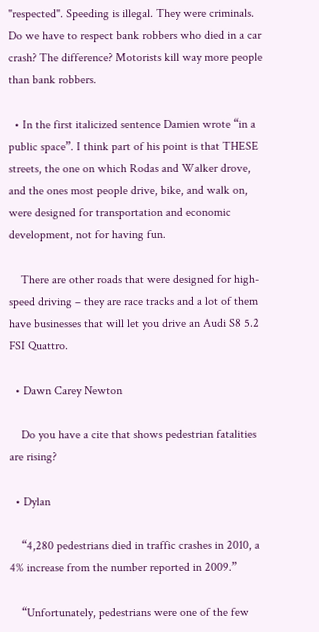"respected". Speeding is illegal. They were criminals. Do we have to respect bank robbers who died in a car crash? The difference? Motorists kill way more people than bank robbers.

  • In the first italicized sentence Damien wrote “in a public space”. I think part of his point is that THESE streets, the one on which Rodas and Walker drove, and the ones most people drive, bike, and walk on, were designed for transportation and economic development, not for having fun.

    There are other roads that were designed for high-speed driving – they are race tracks and a lot of them have businesses that will let you drive an Audi S8 5.2 FSI Quattro.

  • Dawn Carey Newton

    Do you have a cite that shows pedestrian fatalities are rising?

  • Dylan

    “4,280 pedestrians died in traffic crashes in 2010, a 4% increase from the number reported in 2009.”

    “Unfortunately, pedestrians were one of the few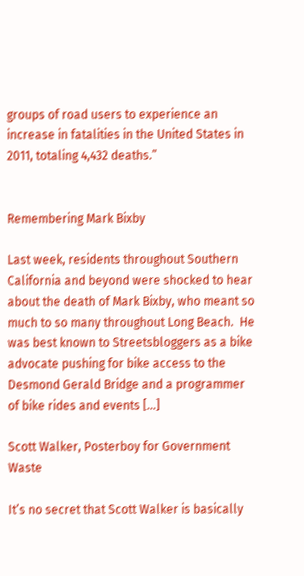groups of road users to experience an increase in fatalities in the United States in 2011, totaling 4,432 deaths.”


Remembering Mark Bixby

Last week, residents throughout Southern California and beyond were shocked to hear about the death of Mark Bixby, who meant so much to so many throughout Long Beach.  He was best known to Streetsbloggers as a bike advocate pushing for bike access to the Desmond Gerald Bridge and a programmer of bike rides and events […]

Scott Walker, Posterboy for Government Waste

It’s no secret that Scott Walker is basically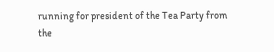running for president of the Tea Party from the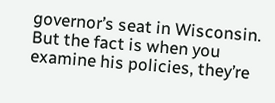governor’s seat in Wisconsin. But the fact is when you examine his policies, they’re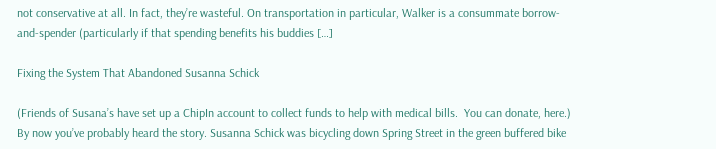not conservative at all. In fact, they’re wasteful. On transportation in particular, Walker is a consummate borrow-and-spender (particularly if that spending benefits his buddies […]

Fixing the System That Abandoned Susanna Schick

(Friends of Susana’s have set up a ChipIn account to collect funds to help with medical bills.  You can donate, here.) By now you’ve probably heard the story. Susanna Schick was bicycling down Spring Street in the green buffered bike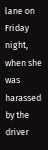lane on Friday night, when she was harassed by the driver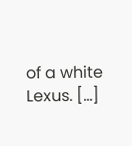of a white Lexus. […]